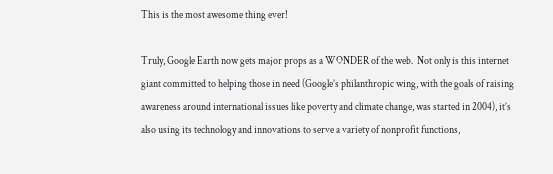This is the most awesome thing ever!

Truly, Google Earth now gets major props as a WONDER of the web.  Not only is this internet giant committed to helping those in need (Google’s philanthropic wing, with the goals of raising awareness around international issues like poverty and climate change, was started in 2004), it’s also using its technology and innovations to serve a variety of nonprofit functions,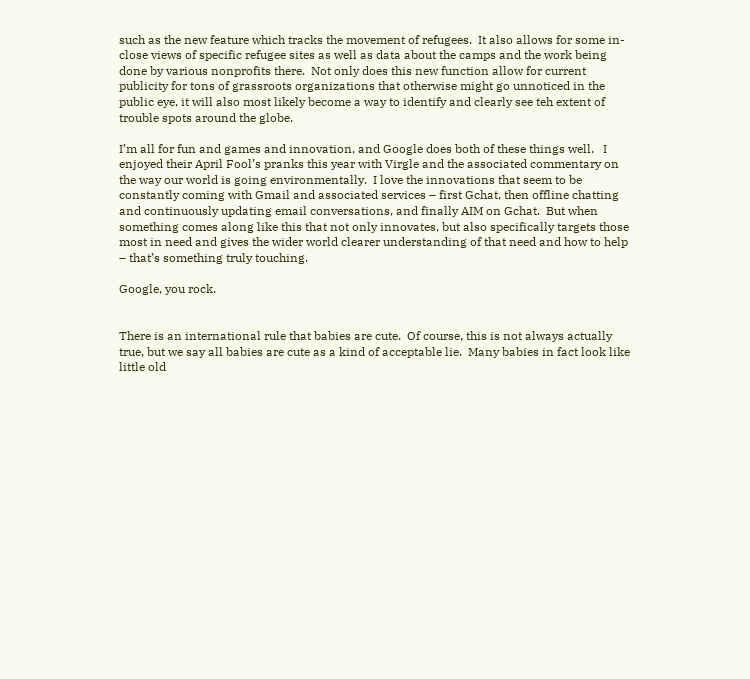such as the new feature which tracks the movement of refugees.  It also allows for some in-close views of specific refugee sites as well as data about the camps and the work being done by various nonprofits there.  Not only does this new function allow for current publicity for tons of grassroots organizations that otherwise might go unnoticed in the public eye, it will also most likely become a way to identify and clearly see teh extent of trouble spots around the globe.

I’m all for fun and games and innovation, and Google does both of these things well.   I enjoyed their April Fool’s pranks this year with Virgle and the associated commentary on the way our world is going environmentally.  I love the innovations that seem to be constantly coming with Gmail and associated services – first Gchat, then offline chatting and continuously updating email conversations, and finally AIM on Gchat.  But when something comes along like this that not only innovates, but also specifically targets those most in need and gives the wider world clearer understanding of that need and how to help – that’s something truly touching.

Google, you rock.


There is an international rule that babies are cute.  Of course, this is not always actually true, but we say all babies are cute as a kind of acceptable lie.  Many babies in fact look like little old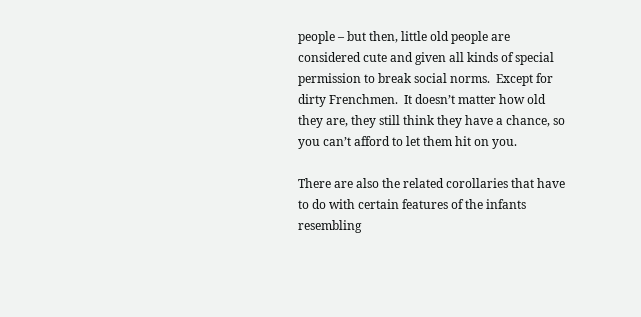people – but then, little old people are considered cute and given all kinds of special permission to break social norms.  Except for dirty Frenchmen.  It doesn’t matter how old they are, they still think they have a chance, so you can’t afford to let them hit on you.

There are also the related corollaries that have to do with certain features of the infants resembling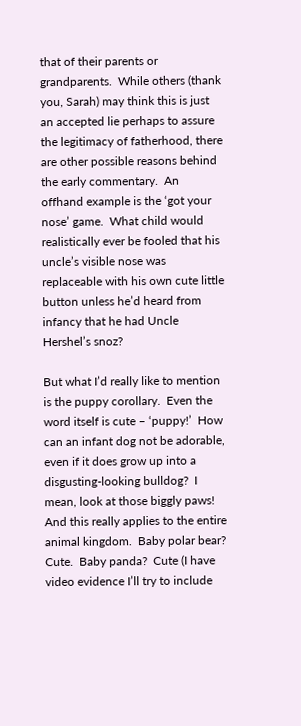that of their parents or grandparents.  While others (thank you, Sarah) may think this is just an accepted lie perhaps to assure the legitimacy of fatherhood, there are other possible reasons behind the early commentary.  An offhand example is the ‘got your nose’ game.  What child would realistically ever be fooled that his uncle’s visible nose was replaceable with his own cute little button unless he’d heard from infancy that he had Uncle Hershel’s snoz?

But what I’d really like to mention is the puppy corollary.  Even the word itself is cute – ‘puppy!’  How can an infant dog not be adorable, even if it does grow up into a disgusting-looking bulldog?  I mean, look at those biggly paws!  And this really applies to the entire animal kingdom.  Baby polar bear?  Cute.  Baby panda?  Cute (I have video evidence I’ll try to include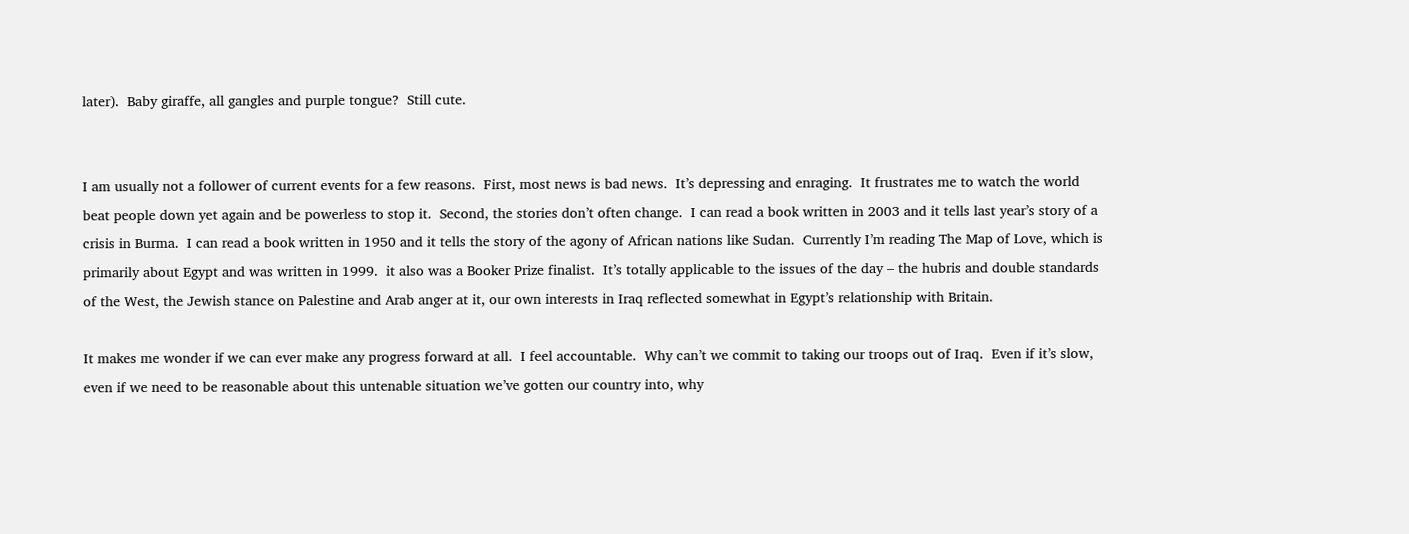later).  Baby giraffe, all gangles and purple tongue?  Still cute.


I am usually not a follower of current events for a few reasons.  First, most news is bad news.  It’s depressing and enraging.  It frustrates me to watch the world beat people down yet again and be powerless to stop it.  Second, the stories don’t often change.  I can read a book written in 2003 and it tells last year’s story of a crisis in Burma.  I can read a book written in 1950 and it tells the story of the agony of African nations like Sudan.  Currently I’m reading The Map of Love, which is primarily about Egypt and was written in 1999.  it also was a Booker Prize finalist.  It’s totally applicable to the issues of the day – the hubris and double standards of the West, the Jewish stance on Palestine and Arab anger at it, our own interests in Iraq reflected somewhat in Egypt’s relationship with Britain.

It makes me wonder if we can ever make any progress forward at all.  I feel accountable.  Why can’t we commit to taking our troops out of Iraq.  Even if it’s slow, even if we need to be reasonable about this untenable situation we’ve gotten our country into, why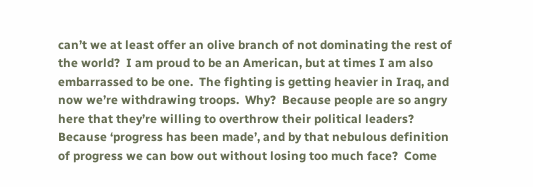can’t we at least offer an olive branch of not dominating the rest of the world?  I am proud to be an American, but at times I am also embarrassed to be one.  The fighting is getting heavier in Iraq, and now we’re withdrawing troops.  Why?  Because people are so angry here that they’re willing to overthrow their political leaders?  Because ‘progress has been made’, and by that nebulous definition of progress we can bow out without losing too much face?  Come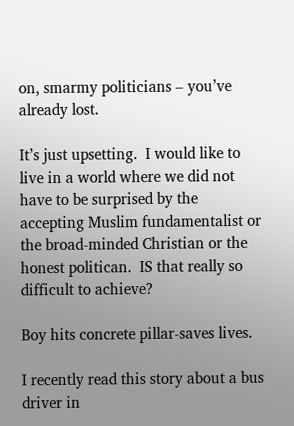on, smarmy politicians – you’ve already lost.

It’s just upsetting.  I would like to live in a world where we did not have to be surprised by the accepting Muslim fundamentalist or the broad-minded Christian or the honest politican.  IS that really so difficult to achieve?

Boy hits concrete pillar-saves lives.

I recently read this story about a bus driver in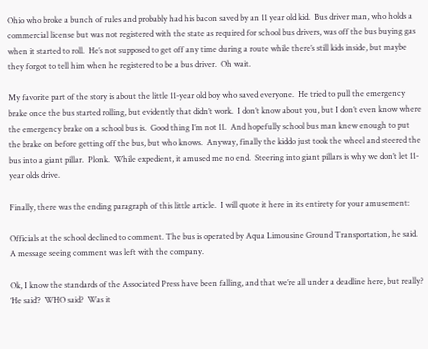Ohio who broke a bunch of rules and probably had his bacon saved by an 11 year old kid.  Bus driver man, who holds a commercial license but was not registered with the state as required for school bus drivers, was off the bus buying gas when it started to roll.  He’s not supposed to get off any time during a route while there’s still kids inside, but maybe they forgot to tell him when he registered to be a bus driver.  Oh wait.

My favorite part of the story is about the little 11-year old boy who saved everyone.  He tried to pull the emergency brake once the bus started rolling, but evidently that didn’t work.  I don’t know about you, but I don’t even know where the emergency brake on a school bus is.  Good thing I’m not 11.  And hopefully school bus man knew enough to put the brake on before getting off the bus, but who knows.  Anyway, finally the kiddo just took the wheel and steered the bus into a giant pillar.  Plonk.  While expedient, it amused me no end.  Steering into giant pillars is why we don’t let 11-year olds drive.

Finally, there was the ending paragraph of this little article.  I will quote it here in its entirety for your amusement:

Officials at the school declined to comment. The bus is operated by Aqua Limousine Ground Transportation, he said. A message seeing comment was left with the company.

Ok, I know the standards of the Associated Press have been falling, and that we’re all under a deadline here, but really?   ‘He said’?  WHO said?  Was it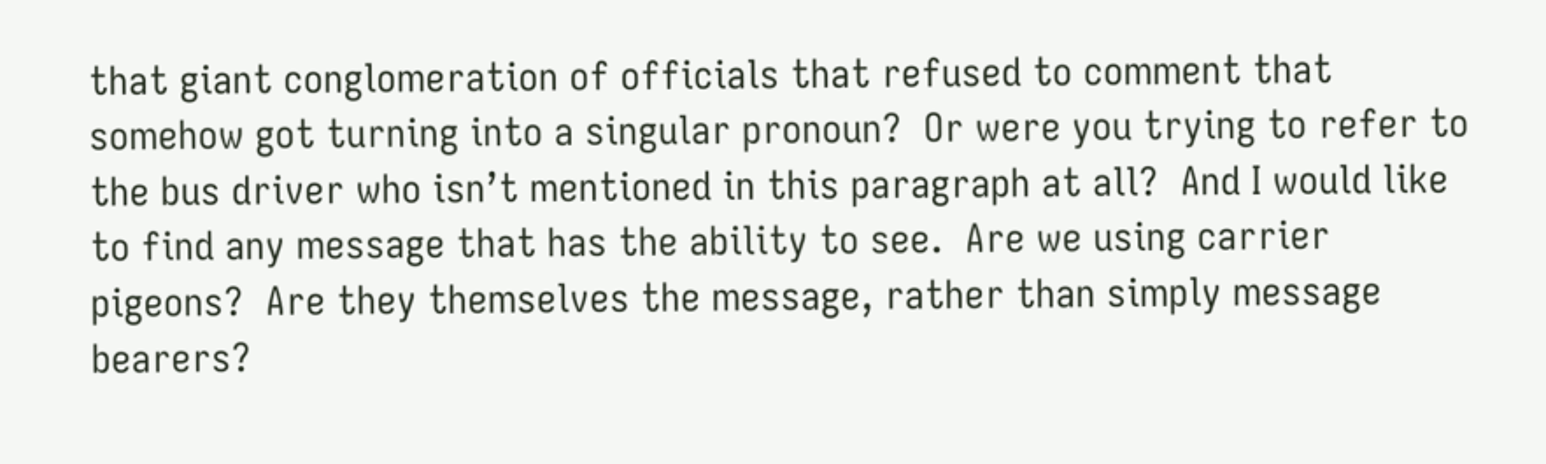that giant conglomeration of officials that refused to comment that somehow got turning into a singular pronoun?  Or were you trying to refer to the bus driver who isn’t mentioned in this paragraph at all?  And I would like to find any message that has the ability to see.  Are we using carrier pigeons?  Are they themselves the message, rather than simply message bearers?